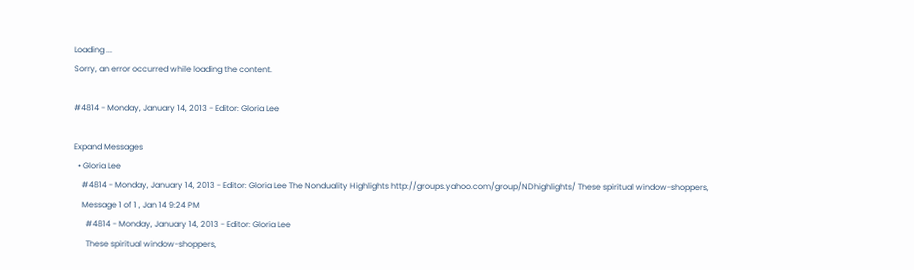Loading ...
Sorry, an error occurred while loading the content.

#4814 - Monday, January 14, 2013 - Editor: Gloria Lee

Expand Messages
  • Gloria Lee
    #4814 - Monday, January 14, 2013 - Editor: Gloria Lee The Nonduality Highlights http://groups.yahoo.com/group/NDhighlights/ These spiritual window-shoppers,
    Message 1 of 1 , Jan 14 9:24 PM
      #4814 - Monday, January 14, 2013 - Editor: Gloria Lee
      These spiritual window-shoppers,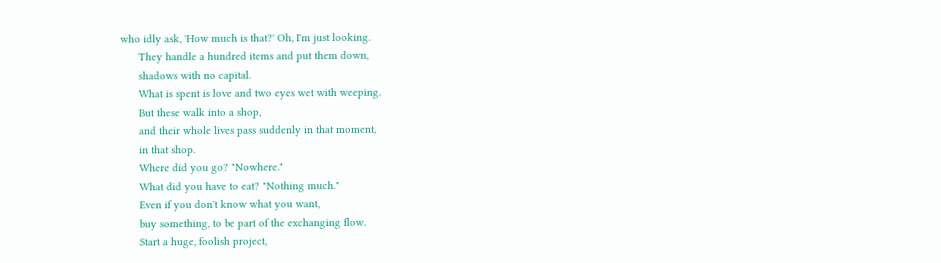who idly ask, 'How much is that?' Oh, I'm just looking.
      They handle a hundred items and put them down,
      shadows with no capital.
      What is spent is love and two eyes wet with weeping.
      But these walk into a shop,
      and their whole lives pass suddenly in that moment,
      in that shop.
      Where did you go? "Nowhere."
      What did you have to eat? "Nothing much."
      Even if you don't know what you want,
      buy something, to be part of the exchanging flow.
      Start a huge, foolish project,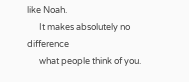like Noah.
      It makes absolutely no difference
      what people think of you.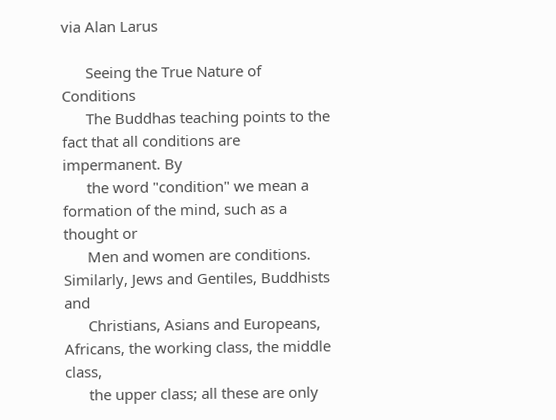via Alan Larus

      Seeing the True Nature of Conditions
      The Buddhas teaching points to the fact that all conditions are impermanent. By
      the word "condition" we mean a formation of the mind, such as a thought or
      Men and women are conditions. Similarly, Jews and Gentiles, Buddhists and
      Christians, Asians and Europeans, Africans, the working class, the middle class,
      the upper class; all these are only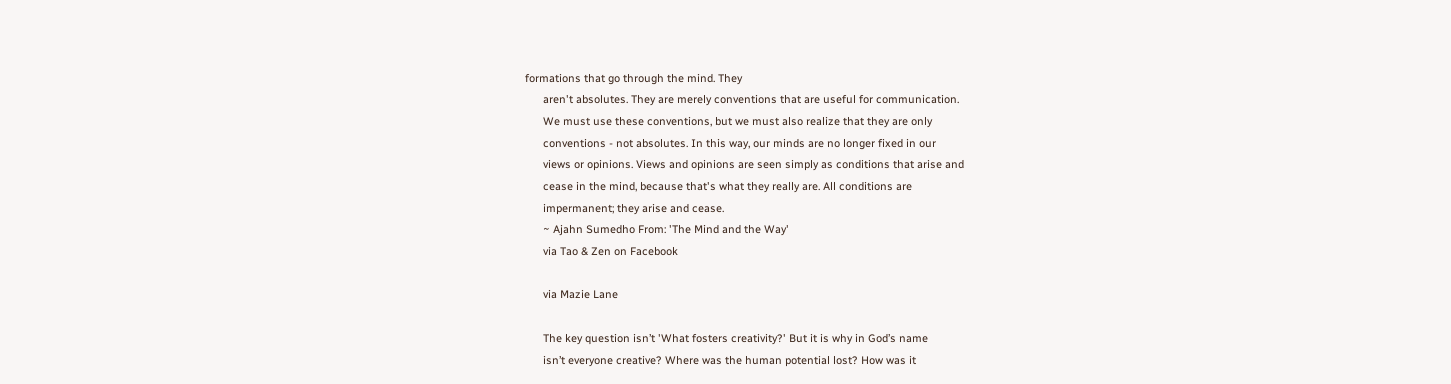formations that go through the mind. They
      aren't absolutes. They are merely conventions that are useful for communication.
      We must use these conventions, but we must also realize that they are only
      conventions - not absolutes. In this way, our minds are no longer fixed in our
      views or opinions. Views and opinions are seen simply as conditions that arise and
      cease in the mind, because that's what they really are. All conditions are
      impermanent; they arise and cease.
      ~ Ajahn Sumedho From: 'The Mind and the Way'
      via Tao & Zen on Facebook

      via Mazie Lane

      The key question isn’t 'What fosters creativity?' But it is why in God’s name
      isn’t everyone creative? Where was the human potential lost? How was it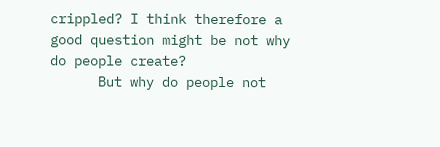crippled? I think therefore a good question might be not why do people create?
      But why do people not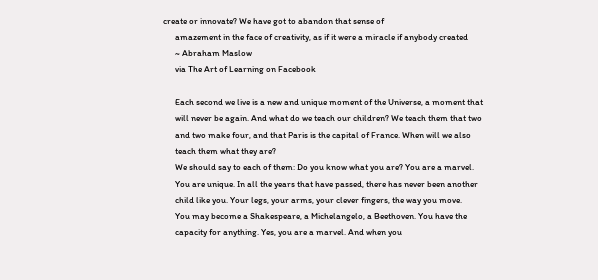create or innovate? We have got to abandon that sense of
      amazement in the face of creativity, as if it were a miracle if anybody created
      ~ Abraham Maslow
      via The Art of Learning on Facebook

      Each second we live is a new and unique moment of the Universe, a moment that
      will never be again. And what do we teach our children? We teach them that two
      and two make four, and that Paris is the capital of France. When will we also
      teach them what they are?
      We should say to each of them: Do you know what you are? You are a marvel.
      You are unique. In all the years that have passed, there has never been another
      child like you. Your legs, your arms, your clever fingers, the way you move.
      You may become a Shakespeare, a Michelangelo, a Beethoven. You have the
      capacity for anything. Yes, you are a marvel. And when you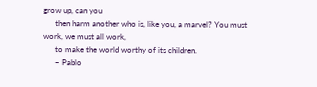grow up, can you
      then harm another who is, like you, a marvel? You must work, we must all work,
      to make the world worthy of its children.
      ~ Pablo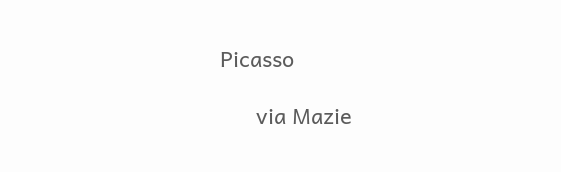Picasso

      via Mazie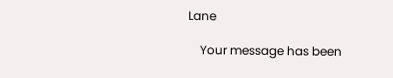Lane

    Your message has been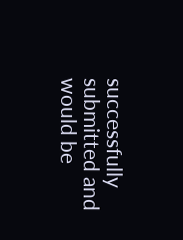successfully submitted and would be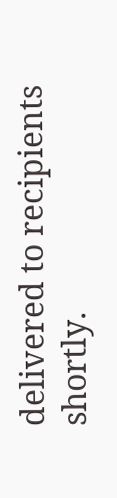delivered to recipients shortly.